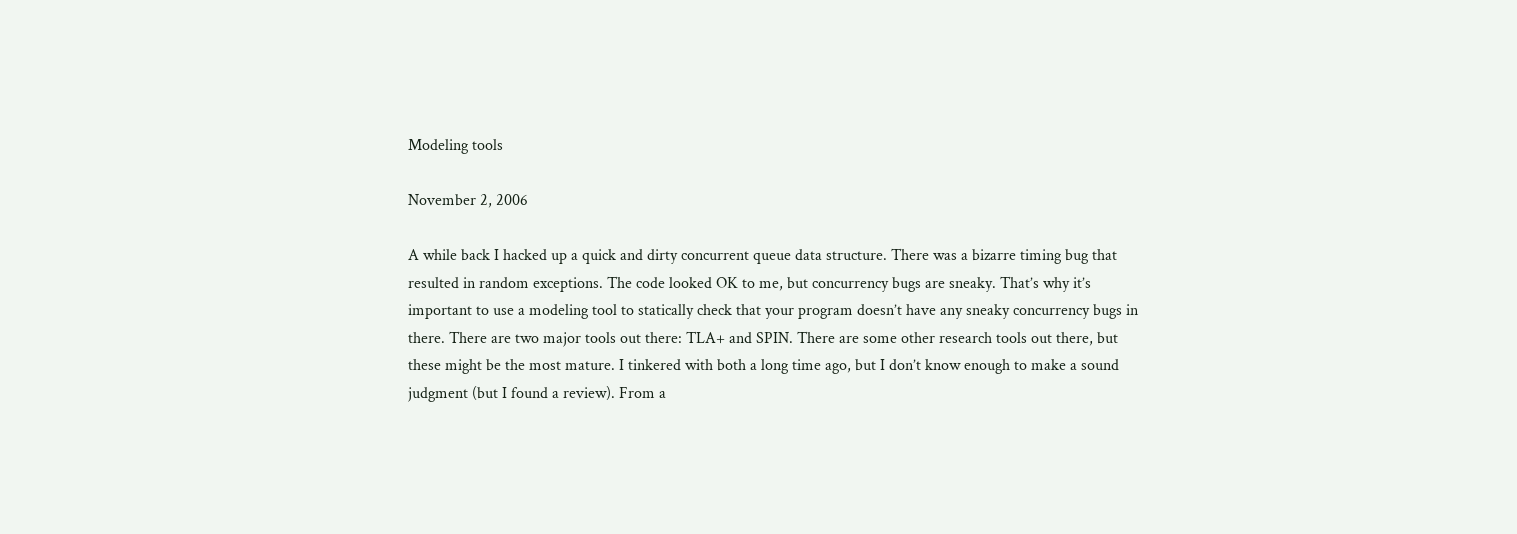Modeling tools

November 2, 2006

A while back I hacked up a quick and dirty concurrent queue data structure. There was a bizarre timing bug that resulted in random exceptions. The code looked OK to me, but concurrency bugs are sneaky. That’s why it’s important to use a modeling tool to statically check that your program doesn’t have any sneaky concurrency bugs in there. There are two major tools out there: TLA+ and SPIN. There are some other research tools out there, but these might be the most mature. I tinkered with both a long time ago, but I don’t know enough to make a sound judgment (but I found a review). From a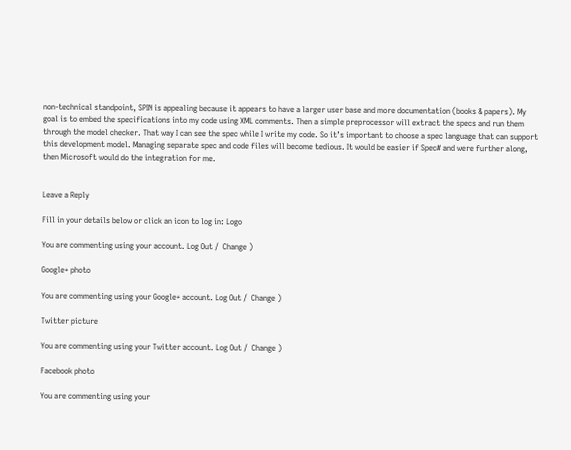non-technical standpoint, SPIN is appealing because it appears to have a larger user base and more documentation (books & papers). My goal is to embed the specifications into my code using XML comments. Then a simple preprocessor will extract the specs and run them through the model checker. That way I can see the spec while I write my code. So it’s important to choose a spec language that can support this development model. Managing separate spec and code files will become tedious. It would be easier if Spec# and were further along, then Microsoft would do the integration for me.


Leave a Reply

Fill in your details below or click an icon to log in: Logo

You are commenting using your account. Log Out /  Change )

Google+ photo

You are commenting using your Google+ account. Log Out /  Change )

Twitter picture

You are commenting using your Twitter account. Log Out /  Change )

Facebook photo

You are commenting using your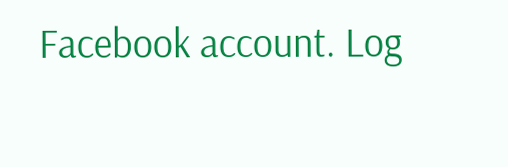Facebook account. Log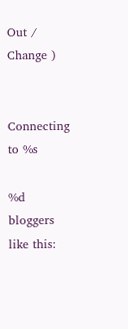Out /  Change )


Connecting to %s

%d bloggers like this: